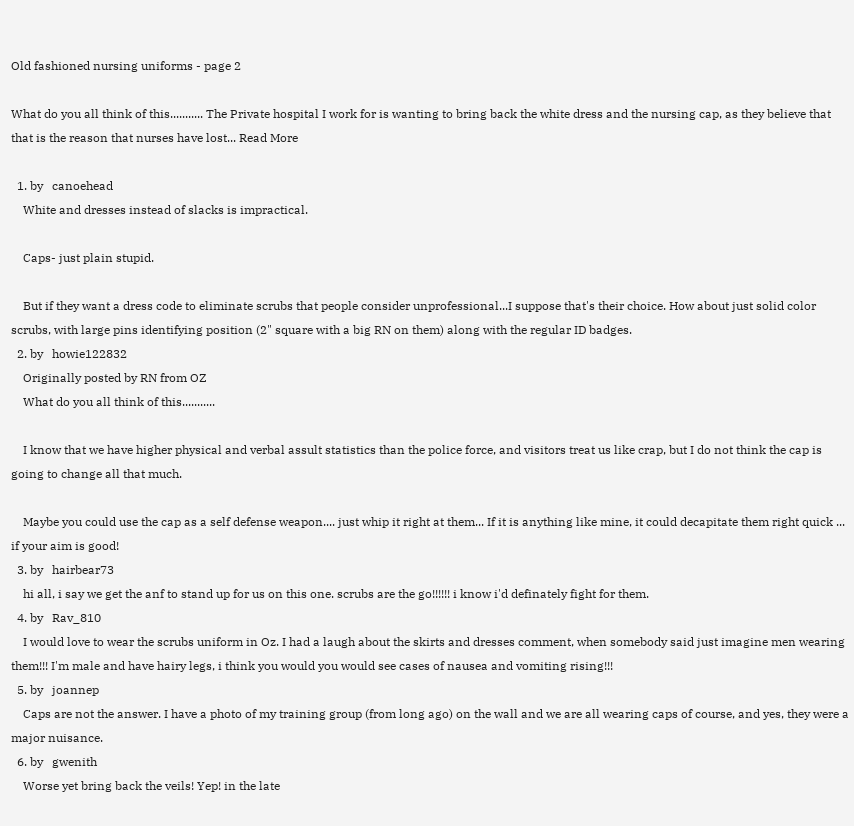Old fashioned nursing uniforms - page 2

What do you all think of this........... The Private hospital I work for is wanting to bring back the white dress and the nursing cap, as they believe that that is the reason that nurses have lost... Read More

  1. by   canoehead
    White and dresses instead of slacks is impractical.

    Caps- just plain stupid.

    But if they want a dress code to eliminate scrubs that people consider unprofessional...I suppose that's their choice. How about just solid color scrubs, with large pins identifying position (2" square with a big RN on them) along with the regular ID badges.
  2. by   howie122832
    Originally posted by RN from OZ
    What do you all think of this...........

    I know that we have higher physical and verbal assult statistics than the police force, and visitors treat us like crap, but I do not think the cap is going to change all that much.

    Maybe you could use the cap as a self defense weapon.... just whip it right at them... If it is anything like mine, it could decapitate them right quick ... if your aim is good!
  3. by   hairbear73
    hi all, i say we get the anf to stand up for us on this one. scrubs are the go!!!!!! i know i'd definately fight for them.
  4. by   Rav_810
    I would love to wear the scrubs uniform in Oz. I had a laugh about the skirts and dresses comment, when somebody said just imagine men wearing them!!! I'm male and have hairy legs, i think you would you would see cases of nausea and vomiting rising!!!
  5. by   joannep
    Caps are not the answer. I have a photo of my training group (from long ago) on the wall and we are all wearing caps of course, and yes, they were a major nuisance.
  6. by   gwenith
    Worse yet bring back the veils! Yep! in the late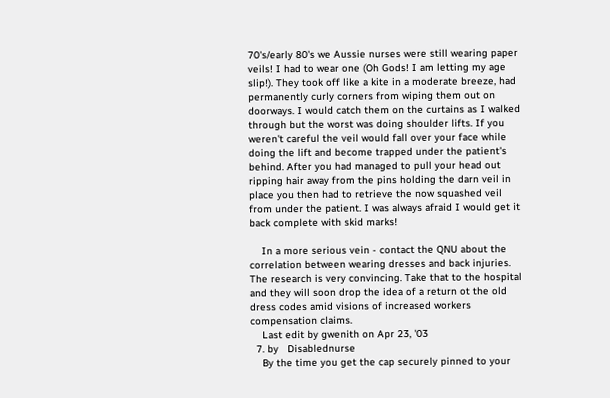70's/early 80's we Aussie nurses were still wearing paper veils! I had to wear one (Oh Gods! I am letting my age slip!). They took off like a kite in a moderate breeze, had permanently curly corners from wiping them out on doorways. I would catch them on the curtains as I walked through but the worst was doing shoulder lifts. If you weren't careful the veil would fall over your face while doing the lift and become trapped under the patient's behind. After you had managed to pull your head out ripping hair away from the pins holding the darn veil in place you then had to retrieve the now squashed veil from under the patient. I was always afraid I would get it back complete with skid marks!

    In a more serious vein - contact the QNU about the correlation between wearing dresses and back injuries. The research is very convincing. Take that to the hospital and they will soon drop the idea of a return ot the old dress codes amid visions of increased workers compensation claims.
    Last edit by gwenith on Apr 23, '03
  7. by   Disablednurse
    By the time you get the cap securely pinned to your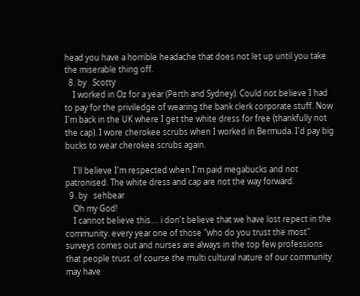head you have a horrible headache that does not let up until you take the miserable thing off.
  8. by   Scotty
    I worked in Oz for a year (Perth and Sydney). Could not believe I had to pay for the priviledge of wearing the bank clerk corporate stuff. Now I'm back in the UK where I get the white dress for free (thankfully not the cap). I wore cherokee scrubs when I worked in Bermuda. I'd pay big bucks to wear cherokee scrubs again.

    I'll believe I'm respected when I'm paid megabucks and not patronised. The white dress and cap are not the way forward.
  9. by   sehbear
    Oh my God!
    I cannot believe this.... i don't believe that we have lost repect in the community. every year one of those "who do you trust the most" surveys comes out and nurses are always in the top few professions that people trust. of course the multi cultural nature of our community may have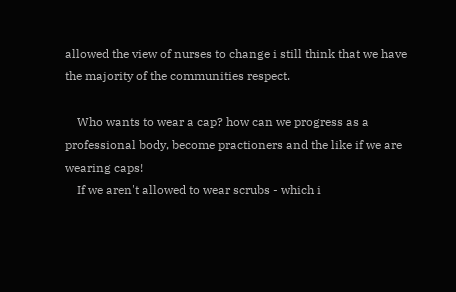allowed the view of nurses to change i still think that we have the majority of the communities respect.

    Who wants to wear a cap? how can we progress as a professional body, become practioners and the like if we are wearing caps!
    If we aren't allowed to wear scrubs - which i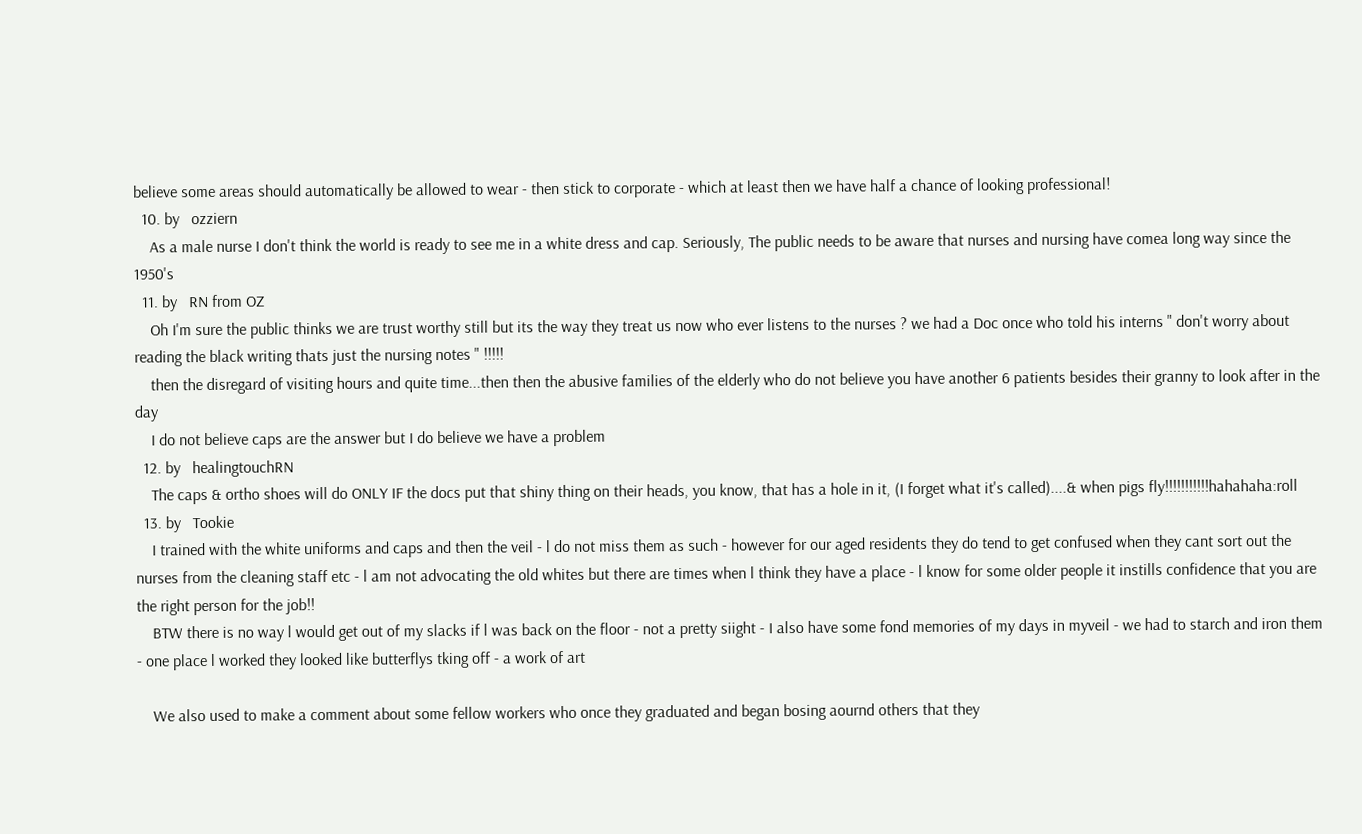believe some areas should automatically be allowed to wear - then stick to corporate - which at least then we have half a chance of looking professional!
  10. by   ozziern
    As a male nurse I don't think the world is ready to see me in a white dress and cap. Seriously, The public needs to be aware that nurses and nursing have comea long way since the 1950's
  11. by   RN from OZ
    Oh I'm sure the public thinks we are trust worthy still but its the way they treat us now who ever listens to the nurses ? we had a Doc once who told his interns " don't worry about reading the black writing thats just the nursing notes " !!!!!
    then the disregard of visiting hours and quite time...then then the abusive families of the elderly who do not believe you have another 6 patients besides their granny to look after in the day
    I do not believe caps are the answer but I do believe we have a problem
  12. by   healingtouchRN
    The caps & ortho shoes will do ONLY IF the docs put that shiny thing on their heads, you know, that has a hole in it, (I forget what it's called)....& when pigs fly!!!!!!!!!!!hahahaha:roll
  13. by   Tookie
    I trained with the white uniforms and caps and then the veil - l do not miss them as such - however for our aged residents they do tend to get confused when they cant sort out the nurses from the cleaning staff etc - l am not advocating the old whites but there are times when l think they have a place - l know for some older people it instills confidence that you are the right person for the job!!
    BTW there is no way l would get out of my slacks if l was back on the floor - not a pretty siight - I also have some fond memories of my days in myveil - we had to starch and iron them - one place l worked they looked like butterflys tking off - a work of art

    We also used to make a comment about some fellow workers who once they graduated and began bosing aournd others that they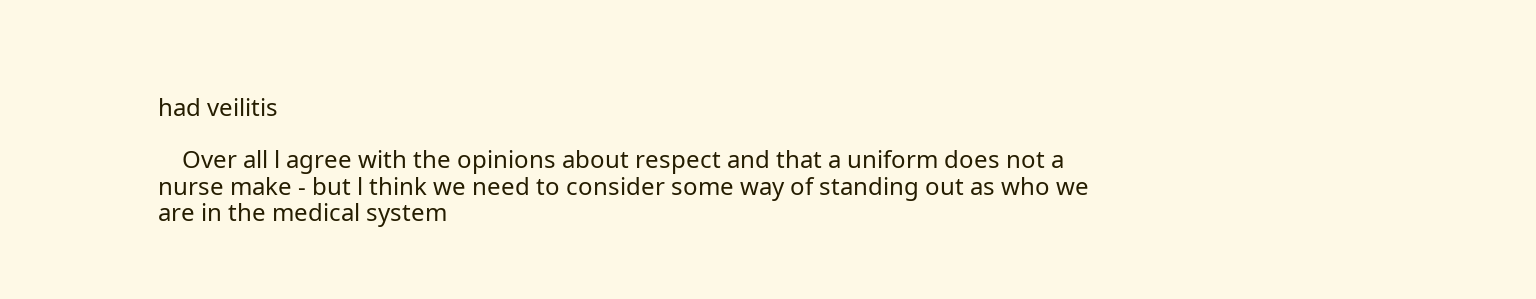had veilitis

    Over all l agree with the opinions about respect and that a uniform does not a nurse make - but l think we need to consider some way of standing out as who we are in the medical system